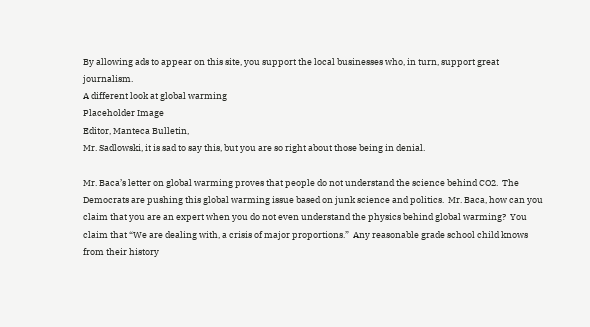By allowing ads to appear on this site, you support the local businesses who, in turn, support great journalism.
A different look at global warming
Placeholder Image
Editor, Manteca Bulletin,
Mr. Sadlowski, it is sad to say this, but you are so right about those being in denial.

Mr. Baca’s letter on global warming proves that people do not understand the science behind CO2.  The Democrats are pushing this global warming issue based on junk science and politics.  Mr. Baca, how can you claim that you are an expert when you do not even understand the physics behind global warming?  You claim that “We are dealing with, a crisis of major proportions.”  Any reasonable grade school child knows from their history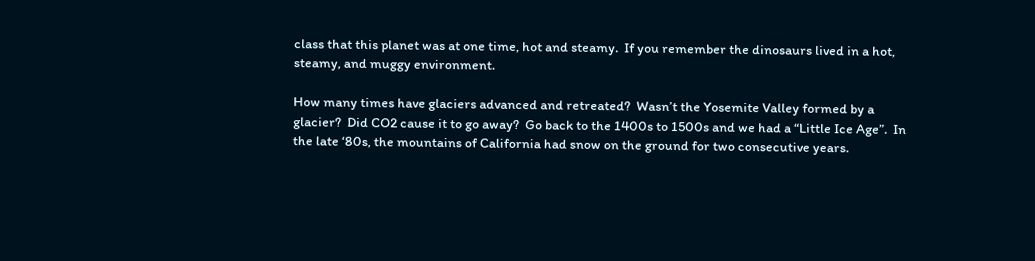class that this planet was at one time, hot and steamy.  If you remember the dinosaurs lived in a hot, steamy, and muggy environment.

How many times have glaciers advanced and retreated?  Wasn’t the Yosemite Valley formed by a glacier?  Did CO2 cause it to go away?  Go back to the 1400s to 1500s and we had a “Little Ice Age”.  In the late ‘80s, the mountains of California had snow on the ground for two consecutive years.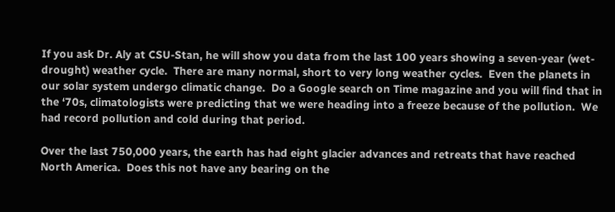If you ask Dr. Aly at CSU-Stan, he will show you data from the last 100 years showing a seven-year (wet-drought) weather cycle.  There are many normal, short to very long weather cycles.  Even the planets in our solar system undergo climatic change.  Do a Google search on Time magazine and you will find that in the ‘70s, climatologists were predicting that we were heading into a freeze because of the pollution.  We had record pollution and cold during that period.

Over the last 750,000 years, the earth has had eight glacier advances and retreats that have reached North America.  Does this not have any bearing on the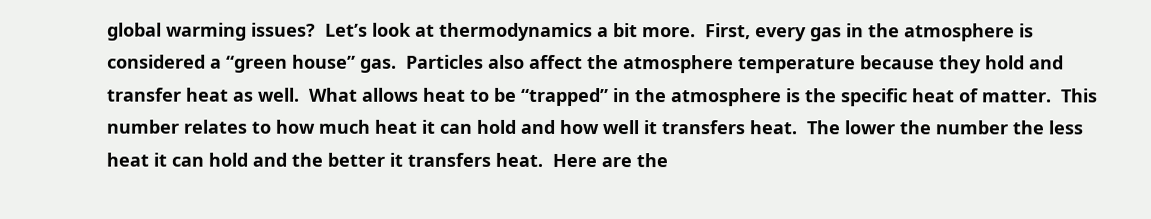global warming issues?  Let’s look at thermodynamics a bit more.  First, every gas in the atmosphere is considered a “green house” gas.  Particles also affect the atmosphere temperature because they hold and transfer heat as well.  What allows heat to be “trapped” in the atmosphere is the specific heat of matter.  This number relates to how much heat it can hold and how well it transfers heat.  The lower the number the less heat it can hold and the better it transfers heat.  Here are the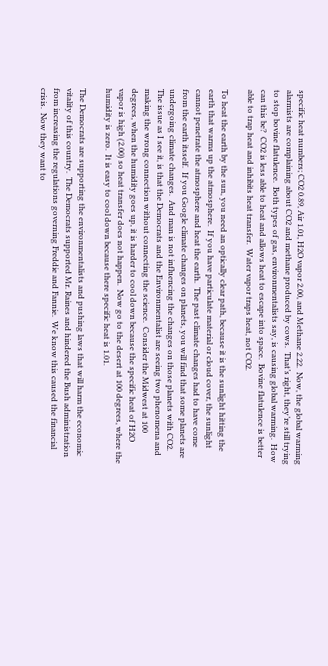specific heat numbers; CO2 0.89, Air 1.01, H2O vapor 2.00, and Methane 2.22.  Now, the global warming alarmists are complaining about CO2 and methane produced by cows.  That’s right, they’re still trying to stop bovine flatulence.  Both types of gas, environmentalists say, is causing global warming.  How can this be?  CO2 is less able to heat and allows heat to escape into space.  Bovine flatulence is better able to trap heat and inhibits heat transfer.  Water vapor traps heat, not CO2.

To heat the earth by the sun, you need an optically clear path, because it is the sunlight hitting the earth that warms up the atmosphere.  If you have particulate material or cloud cover, the sunlight cannot penetrate the atmosphere and heat the earth.  The past climate changes had to have come from the earth itsself.  If you Google climate changes on planets, you will find that some planets are undergoing climate changes.  And man is not influencing the changes on those planets with CO2.  The issue as I see it, is that the Democrats and the Environmentalist are seeing two phenomena and making the wrong connection without connecting the science.  Consider the Midwest at 100 degrees, when the humidity goes up, it is harder to cool down because the specific heat of H2O vapor is high (2.00) so heat transfer does not happen.  Now go to the desert at 100 degrees, where the humidity is zero.  It is easy to cool down because there specific heat is 1.01.

The Democrats are supporting the environmentalists and pushing laws that will harm the economic vitality of this country.  The Democrats supported Mr. Raines and hindered the Bush administration from increasing the regulations governing Freddie and Fannie.  We know this caused the financial crisis.  Now they want to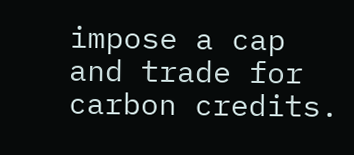impose a cap and trade for carbon credits.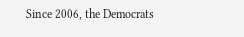Since 2006, the Democrats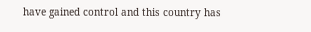have gained control and this country has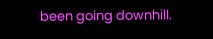been going downhill.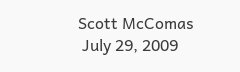Scott McComas
 July 29, 2009